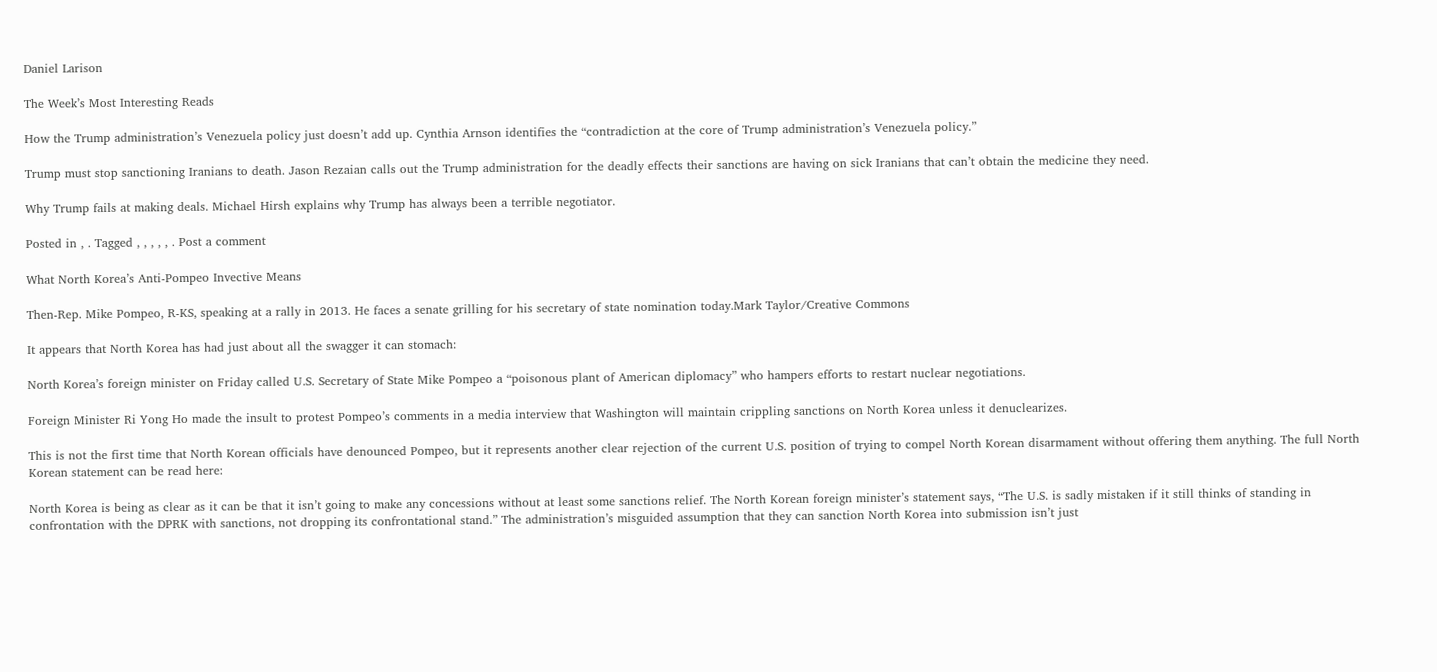Daniel Larison

The Week’s Most Interesting Reads

How the Trump administration’s Venezuela policy just doesn’t add up. Cynthia Arnson identifies the “contradiction at the core of Trump administration’s Venezuela policy.”

Trump must stop sanctioning Iranians to death. Jason Rezaian calls out the Trump administration for the deadly effects their sanctions are having on sick Iranians that can’t obtain the medicine they need.

Why Trump fails at making deals. Michael Hirsh explains why Trump has always been a terrible negotiator.

Posted in , . Tagged , , , , , . Post a comment

What North Korea’s Anti-Pompeo Invective Means

Then-Rep. Mike Pompeo, R-KS, speaking at a rally in 2013. He faces a senate grilling for his secretary of state nomination today.Mark Taylor/Creative Commons

It appears that North Korea has had just about all the swagger it can stomach:

North Korea’s foreign minister on Friday called U.S. Secretary of State Mike Pompeo a “poisonous plant of American diplomacy” who hampers efforts to restart nuclear negotiations.

Foreign Minister Ri Yong Ho made the insult to protest Pompeo’s comments in a media interview that Washington will maintain crippling sanctions on North Korea unless it denuclearizes.

This is not the first time that North Korean officials have denounced Pompeo, but it represents another clear rejection of the current U.S. position of trying to compel North Korean disarmament without offering them anything. The full North Korean statement can be read here:

North Korea is being as clear as it can be that it isn’t going to make any concessions without at least some sanctions relief. The North Korean foreign minister’s statement says, “The U.S. is sadly mistaken if it still thinks of standing in confrontation with the DPRK with sanctions, not dropping its confrontational stand.” The administration’s misguided assumption that they can sanction North Korea into submission isn’t just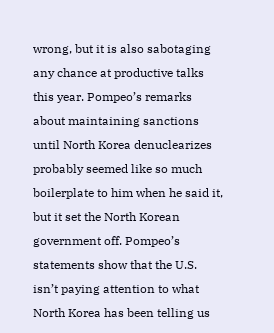wrong, but it is also sabotaging any chance at productive talks this year. Pompeo’s remarks about maintaining sanctions until North Korea denuclearizes probably seemed like so much boilerplate to him when he said it, but it set the North Korean government off. Pompeo’s statements show that the U.S. isn’t paying attention to what North Korea has been telling us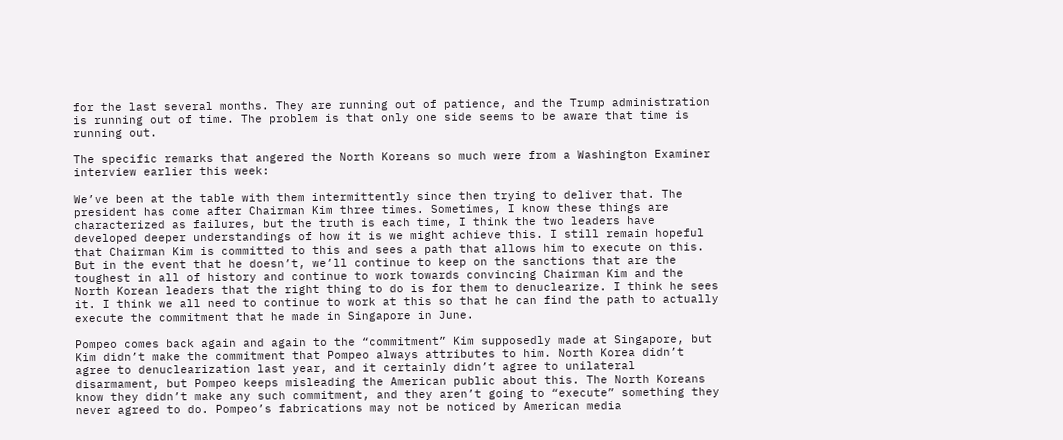for the last several months. They are running out of patience, and the Trump administration is running out of time. The problem is that only one side seems to be aware that time is running out.

The specific remarks that angered the North Koreans so much were from a Washington Examiner interview earlier this week:

We’ve been at the table with them intermittently since then trying to deliver that. The president has come after Chairman Kim three times. Sometimes, I know these things are characterized as failures, but the truth is each time, I think the two leaders have developed deeper understandings of how it is we might achieve this. I still remain hopeful that Chairman Kim is committed to this and sees a path that allows him to execute on this. But in the event that he doesn’t, we’ll continue to keep on the sanctions that are the toughest in all of history and continue to work towards convincing Chairman Kim and the North Korean leaders that the right thing to do is for them to denuclearize. I think he sees it. I think we all need to continue to work at this so that he can find the path to actually execute the commitment that he made in Singapore in June.

Pompeo comes back again and again to the “commitment” Kim supposedly made at Singapore, but Kim didn’t make the commitment that Pompeo always attributes to him. North Korea didn’t agree to denuclearization last year, and it certainly didn’t agree to unilateral disarmament, but Pompeo keeps misleading the American public about this. The North Koreans know they didn’t make any such commitment, and they aren’t going to “execute” something they never agreed to do. Pompeo’s fabrications may not be noticed by American media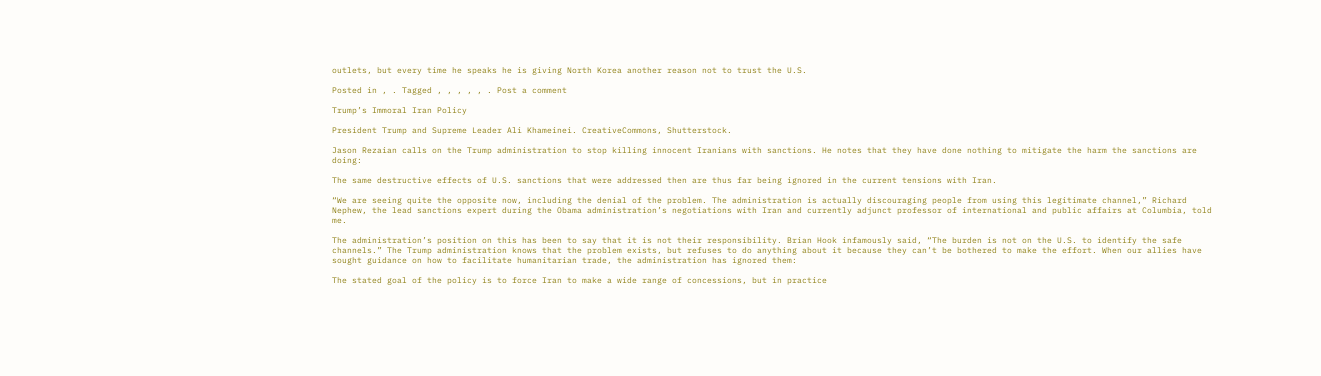outlets, but every time he speaks he is giving North Korea another reason not to trust the U.S.

Posted in , . Tagged , , , , , . Post a comment

Trump’s Immoral Iran Policy

President Trump and Supreme Leader Ali Khameinei. CreativeCommons, Shutterstock.

Jason Rezaian calls on the Trump administration to stop killing innocent Iranians with sanctions. He notes that they have done nothing to mitigate the harm the sanctions are doing:

The same destructive effects of U.S. sanctions that were addressed then are thus far being ignored in the current tensions with Iran.

“We are seeing quite the opposite now, including the denial of the problem. The administration is actually discouraging people from using this legitimate channel,” Richard Nephew, the lead sanctions expert during the Obama administration’s negotiations with Iran and currently adjunct professor of international and public affairs at Columbia, told me.

The administration’s position on this has been to say that it is not their responsibility. Brian Hook infamously said, “The burden is not on the U.S. to identify the safe channels.” The Trump administration knows that the problem exists, but refuses to do anything about it because they can’t be bothered to make the effort. When our allies have sought guidance on how to facilitate humanitarian trade, the administration has ignored them:

The stated goal of the policy is to force Iran to make a wide range of concessions, but in practice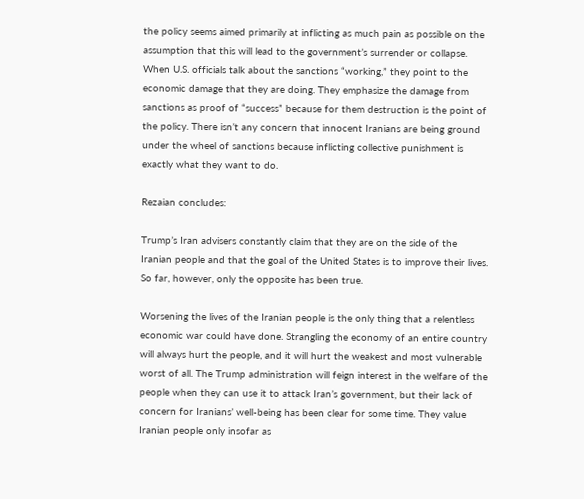the policy seems aimed primarily at inflicting as much pain as possible on the assumption that this will lead to the government’s surrender or collapse. When U.S. officials talk about the sanctions “working,” they point to the economic damage that they are doing. They emphasize the damage from sanctions as proof of “success” because for them destruction is the point of the policy. There isn’t any concern that innocent Iranians are being ground under the wheel of sanctions because inflicting collective punishment is exactly what they want to do.

Rezaian concludes:

Trump’s Iran advisers constantly claim that they are on the side of the Iranian people and that the goal of the United States is to improve their lives. So far, however, only the opposite has been true.

Worsening the lives of the Iranian people is the only thing that a relentless economic war could have done. Strangling the economy of an entire country will always hurt the people, and it will hurt the weakest and most vulnerable worst of all. The Trump administration will feign interest in the welfare of the people when they can use it to attack Iran’s government, but their lack of concern for Iranians’ well-being has been clear for some time. They value Iranian people only insofar as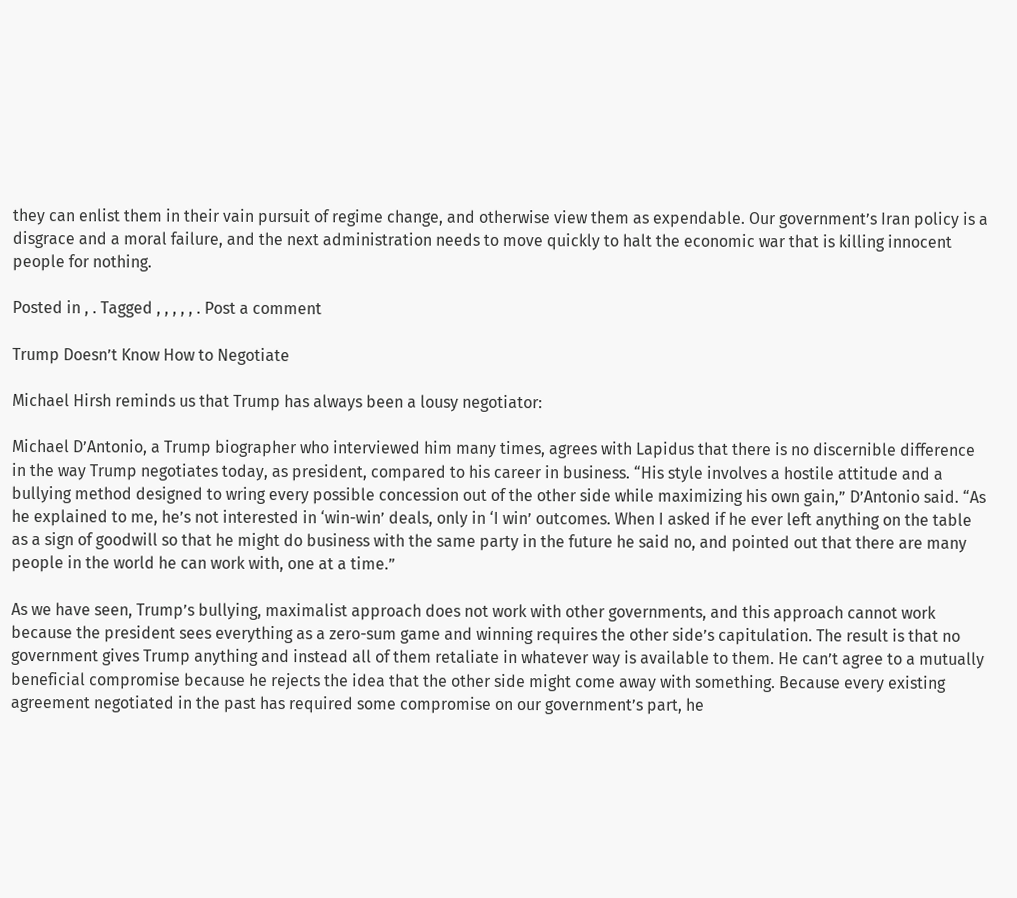they can enlist them in their vain pursuit of regime change, and otherwise view them as expendable. Our government’s Iran policy is a disgrace and a moral failure, and the next administration needs to move quickly to halt the economic war that is killing innocent people for nothing.

Posted in , . Tagged , , , , , . Post a comment

Trump Doesn’t Know How to Negotiate

Michael Hirsh reminds us that Trump has always been a lousy negotiator:

Michael D’Antonio, a Trump biographer who interviewed him many times, agrees with Lapidus that there is no discernible difference in the way Trump negotiates today, as president, compared to his career in business. “His style involves a hostile attitude and a bullying method designed to wring every possible concession out of the other side while maximizing his own gain,” D’Antonio said. “As he explained to me, he’s not interested in ‘win-win’ deals, only in ‘I win’ outcomes. When I asked if he ever left anything on the table as a sign of goodwill so that he might do business with the same party in the future he said no, and pointed out that there are many people in the world he can work with, one at a time.”

As we have seen, Trump’s bullying, maximalist approach does not work with other governments, and this approach cannot work because the president sees everything as a zero-sum game and winning requires the other side’s capitulation. The result is that no government gives Trump anything and instead all of them retaliate in whatever way is available to them. He can’t agree to a mutually beneficial compromise because he rejects the idea that the other side might come away with something. Because every existing agreement negotiated in the past has required some compromise on our government’s part, he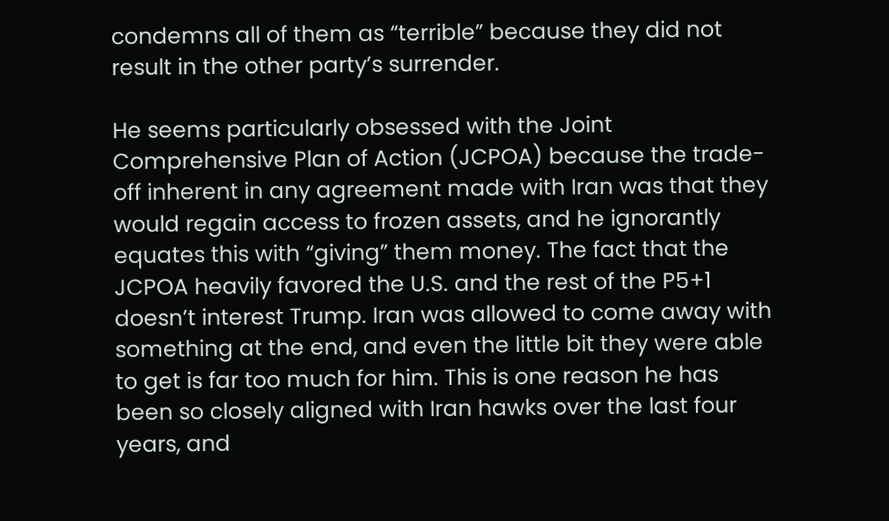condemns all of them as “terrible” because they did not result in the other party’s surrender.

He seems particularly obsessed with the Joint Comprehensive Plan of Action (JCPOA) because the trade-off inherent in any agreement made with Iran was that they would regain access to frozen assets, and he ignorantly equates this with “giving” them money. The fact that the JCPOA heavily favored the U.S. and the rest of the P5+1 doesn’t interest Trump. Iran was allowed to come away with something at the end, and even the little bit they were able to get is far too much for him. This is one reason he has been so closely aligned with Iran hawks over the last four years, and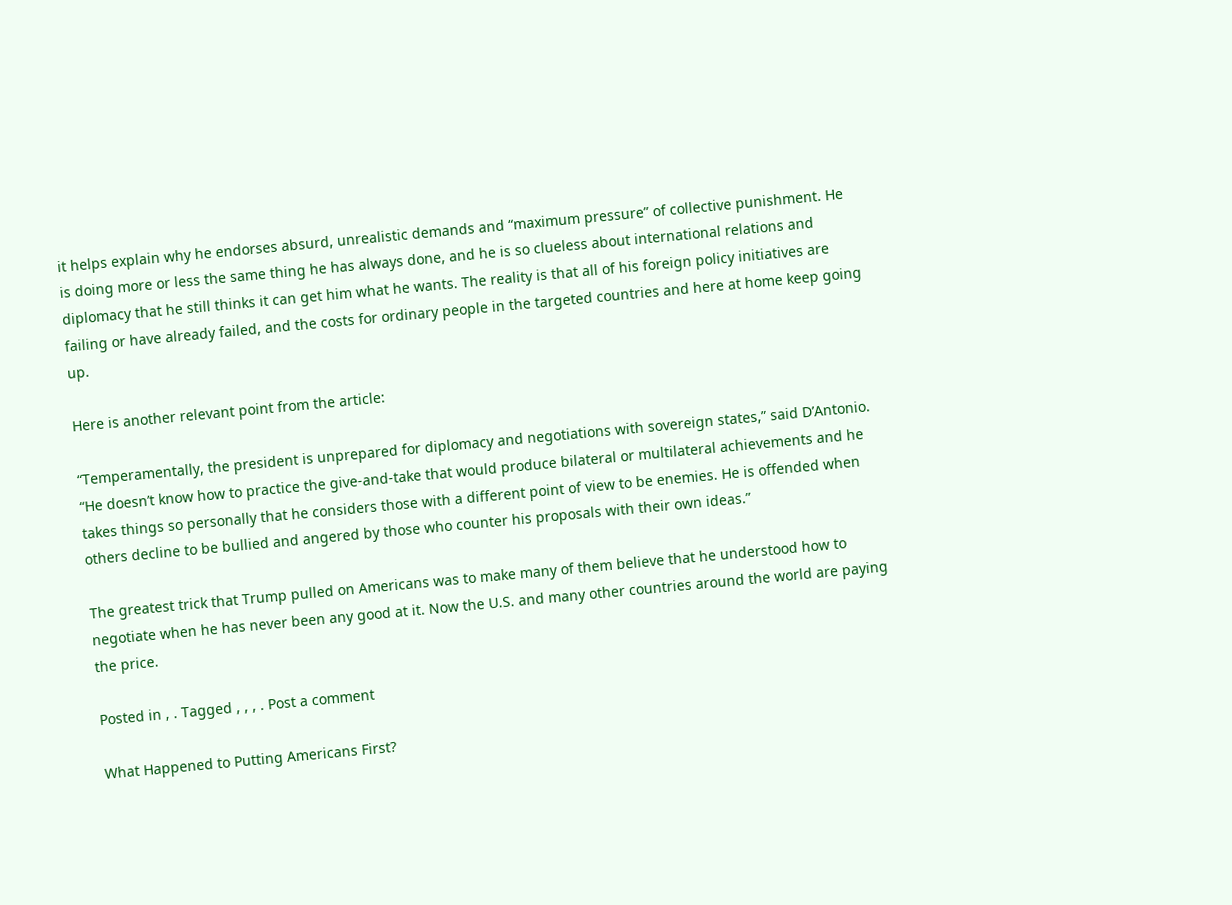it helps explain why he endorses absurd, unrealistic demands and “maximum pressure” of collective punishment. He is doing more or less the same thing he has always done, and he is so clueless about international relations and diplomacy that he still thinks it can get him what he wants. The reality is that all of his foreign policy initiatives are failing or have already failed, and the costs for ordinary people in the targeted countries and here at home keep going up.

Here is another relevant point from the article:

“Temperamentally, the president is unprepared for diplomacy and negotiations with sovereign states,” said D’Antonio. “He doesn’t know how to practice the give-and-take that would produce bilateral or multilateral achievements and he takes things so personally that he considers those with a different point of view to be enemies. He is offended when others decline to be bullied and angered by those who counter his proposals with their own ideas.”

The greatest trick that Trump pulled on Americans was to make many of them believe that he understood how to negotiate when he has never been any good at it. Now the U.S. and many other countries around the world are paying the price.

Posted in , . Tagged , , , . Post a comment

What Happened to Putting Americans First?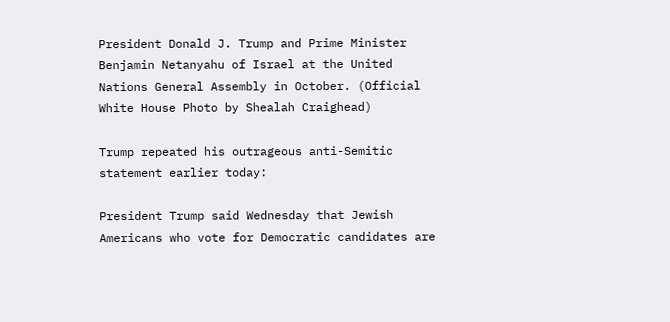President Donald J. Trump and Prime Minister Benjamin Netanyahu of Israel at the United Nations General Assembly in October. (Official White House Photo by Shealah Craighead)

Trump repeated his outrageous anti-Semitic statement earlier today:

President Trump said Wednesday that Jewish Americans who vote for Democratic candidates are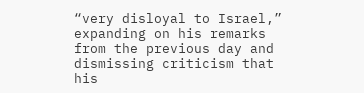“very disloyal to Israel,” expanding on his remarks from the previous day and dismissing criticism that his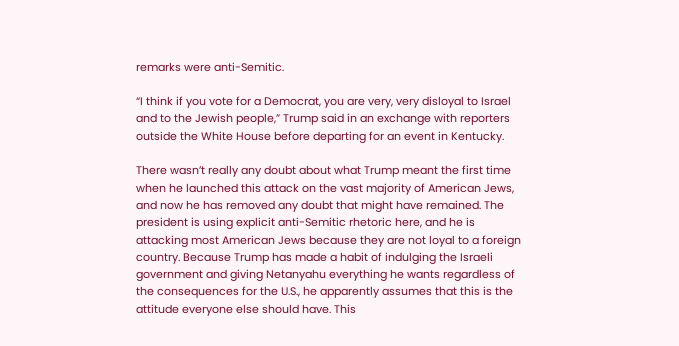remarks were anti-Semitic.

“I think if you vote for a Democrat, you are very, very disloyal to Israel and to the Jewish people,” Trump said in an exchange with reporters outside the White House before departing for an event in Kentucky.

There wasn’t really any doubt about what Trump meant the first time when he launched this attack on the vast majority of American Jews, and now he has removed any doubt that might have remained. The president is using explicit anti-Semitic rhetoric here, and he is attacking most American Jews because they are not loyal to a foreign country. Because Trump has made a habit of indulging the Israeli government and giving Netanyahu everything he wants regardless of the consequences for the U.S., he apparently assumes that this is the attitude everyone else should have. This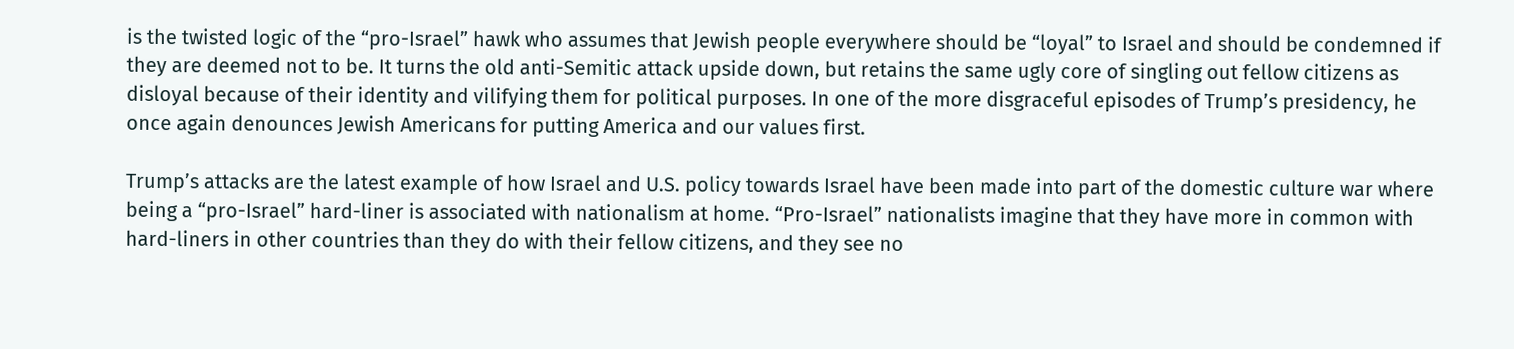is the twisted logic of the “pro-Israel” hawk who assumes that Jewish people everywhere should be “loyal” to Israel and should be condemned if they are deemed not to be. It turns the old anti-Semitic attack upside down, but retains the same ugly core of singling out fellow citizens as disloyal because of their identity and vilifying them for political purposes. In one of the more disgraceful episodes of Trump’s presidency, he once again denounces Jewish Americans for putting America and our values first.

Trump’s attacks are the latest example of how Israel and U.S. policy towards Israel have been made into part of the domestic culture war where being a “pro-Israel” hard-liner is associated with nationalism at home. “Pro-Israel” nationalists imagine that they have more in common with hard-liners in other countries than they do with their fellow citizens, and they see no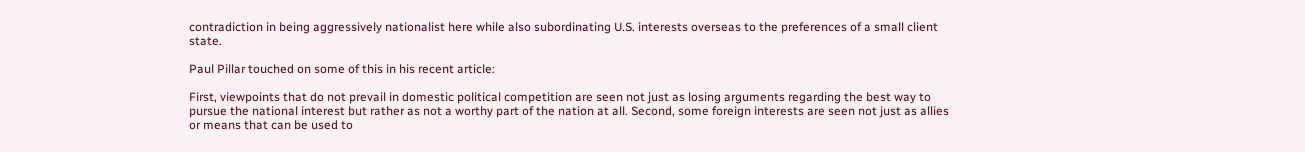contradiction in being aggressively nationalist here while also subordinating U.S. interests overseas to the preferences of a small client state.

Paul Pillar touched on some of this in his recent article:

First, viewpoints that do not prevail in domestic political competition are seen not just as losing arguments regarding the best way to pursue the national interest but rather as not a worthy part of the nation at all. Second, some foreign interests are seen not just as allies or means that can be used to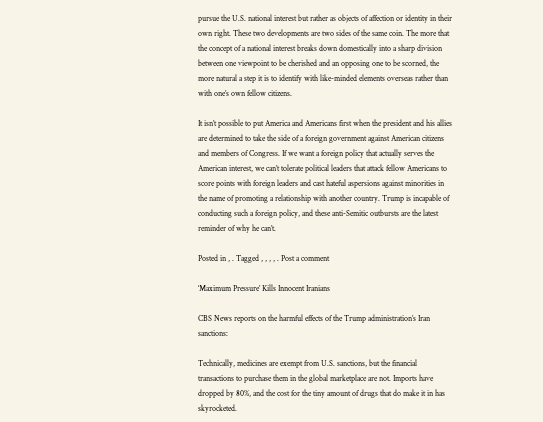pursue the U.S. national interest but rather as objects of affection or identity in their own right. These two developments are two sides of the same coin. The more that the concept of a national interest breaks down domestically into a sharp division between one viewpoint to be cherished and an opposing one to be scorned, the more natural a step it is to identify with like-minded elements overseas rather than with one’s own fellow citizens.

It isn’t possible to put America and Americans first when the president and his allies are determined to take the side of a foreign government against American citizens and members of Congress. If we want a foreign policy that actually serves the American interest, we can’t tolerate political leaders that attack fellow Americans to score points with foreign leaders and cast hateful aspersions against minorities in the name of promoting a relationship with another country. Trump is incapable of conducting such a foreign policy, and these anti-Semitic outbursts are the latest reminder of why he can’t.

Posted in , . Tagged , , , , . Post a comment

‘Maximum Pressure’ Kills Innocent Iranians

CBS News reports on the harmful effects of the Trump administration’s Iran sanctions:

Technically, medicines are exempt from U.S. sanctions, but the financial transactions to purchase them in the global marketplace are not. Imports have dropped by 80%, and the cost for the tiny amount of drugs that do make it in has skyrocketed.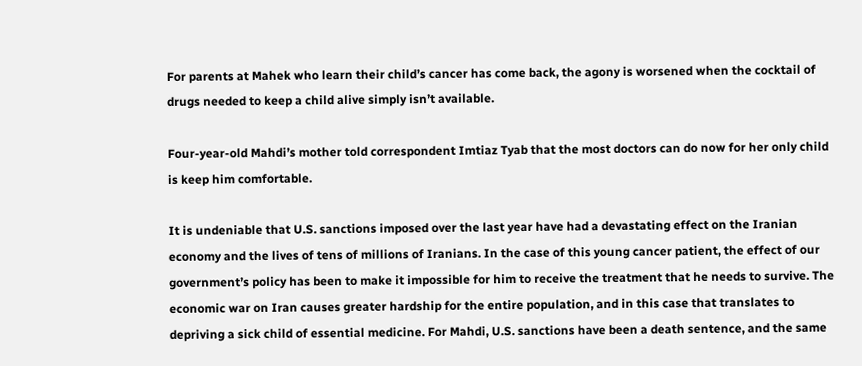For parents at Mahek who learn their child’s cancer has come back, the agony is worsened when the cocktail of drugs needed to keep a child alive simply isn’t available.

Four-year-old Mahdi’s mother told correspondent Imtiaz Tyab that the most doctors can do now for her only child is keep him comfortable.

It is undeniable that U.S. sanctions imposed over the last year have had a devastating effect on the Iranian economy and the lives of tens of millions of Iranians. In the case of this young cancer patient, the effect of our government’s policy has been to make it impossible for him to receive the treatment that he needs to survive. The economic war on Iran causes greater hardship for the entire population, and in this case that translates to depriving a sick child of essential medicine. For Mahdi, U.S. sanctions have been a death sentence, and the same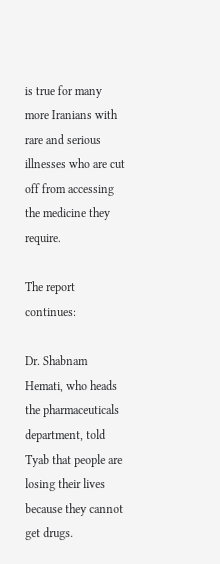is true for many more Iranians with rare and serious illnesses who are cut off from accessing the medicine they require.

The report continues:

Dr. Shabnam Hemati, who heads the pharmaceuticals department, told Tyab that people are losing their lives because they cannot get drugs.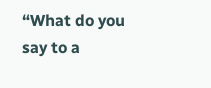“What do you say to a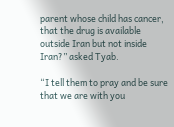parent whose child has cancer, that the drug is available outside Iran but not inside Iran?” asked Tyab.

“I tell them to pray and be sure that we are with you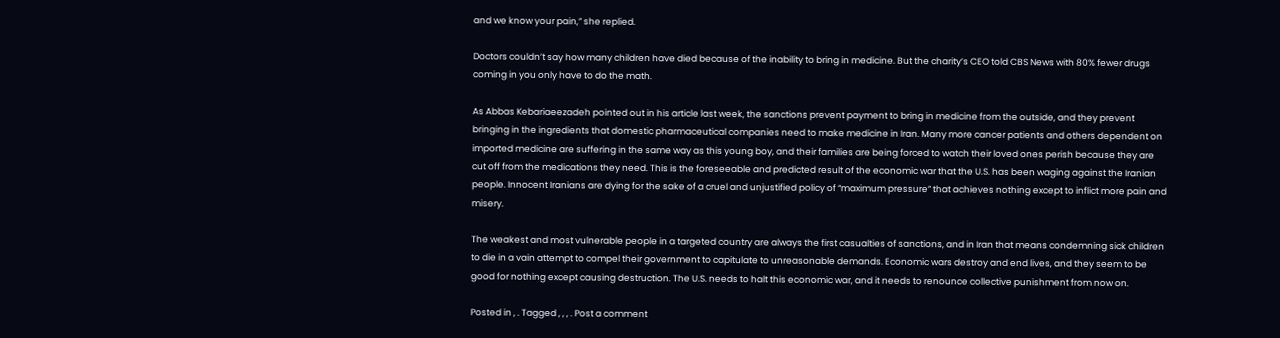and we know your pain,” she replied.

Doctors couldn’t say how many children have died because of the inability to bring in medicine. But the charity’s CEO told CBS News with 80% fewer drugs coming in you only have to do the math.

As Abbas Kebariaeezadeh pointed out in his article last week, the sanctions prevent payment to bring in medicine from the outside, and they prevent bringing in the ingredients that domestic pharmaceutical companies need to make medicine in Iran. Many more cancer patients and others dependent on imported medicine are suffering in the same way as this young boy, and their families are being forced to watch their loved ones perish because they are cut off from the medications they need. This is the foreseeable and predicted result of the economic war that the U.S. has been waging against the Iranian people. Innocent Iranians are dying for the sake of a cruel and unjustified policy of “maximum pressure” that achieves nothing except to inflict more pain and misery.

The weakest and most vulnerable people in a targeted country are always the first casualties of sanctions, and in Iran that means condemning sick children to die in a vain attempt to compel their government to capitulate to unreasonable demands. Economic wars destroy and end lives, and they seem to be good for nothing except causing destruction. The U.S. needs to halt this economic war, and it needs to renounce collective punishment from now on.

Posted in , . Tagged , , , . Post a comment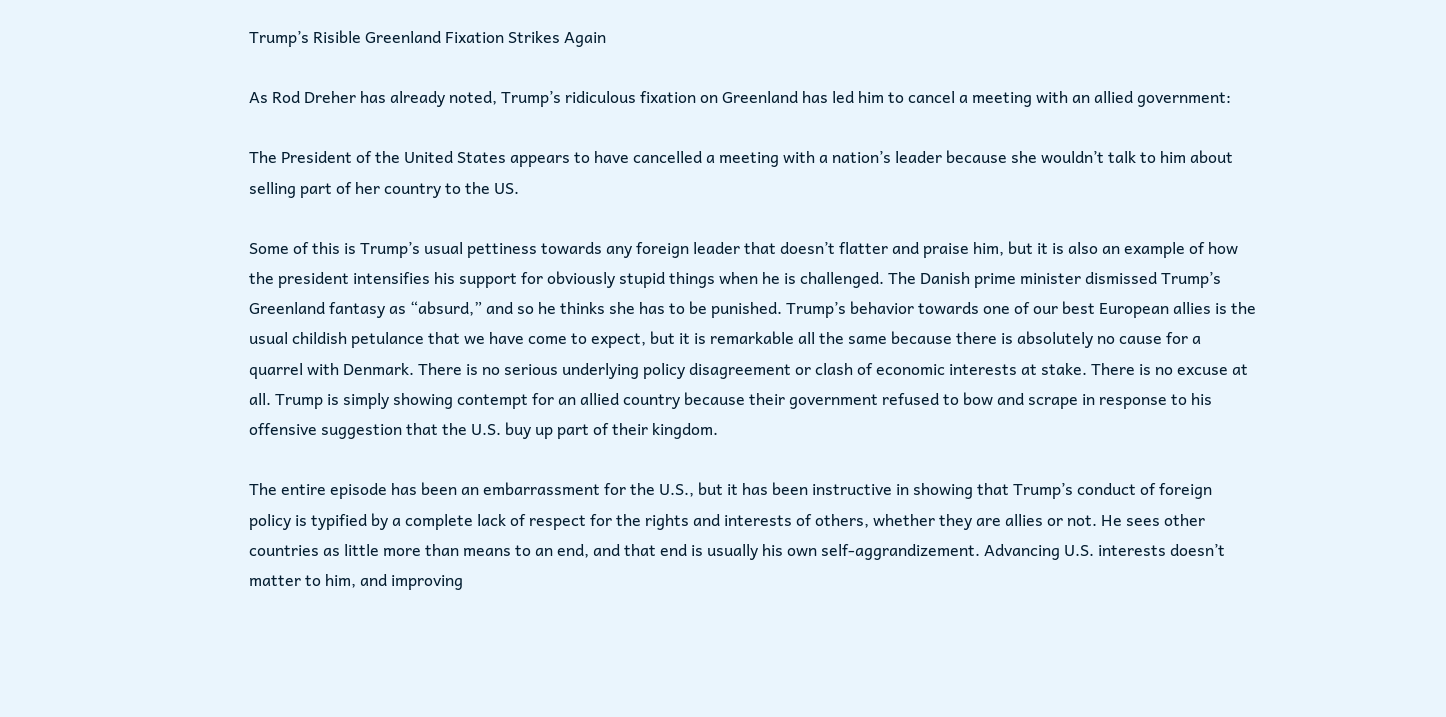Trump’s Risible Greenland Fixation Strikes Again

As Rod Dreher has already noted, Trump’s ridiculous fixation on Greenland has led him to cancel a meeting with an allied government:

The President of the United States appears to have cancelled a meeting with a nation’s leader because she wouldn’t talk to him about selling part of her country to the US.

Some of this is Trump’s usual pettiness towards any foreign leader that doesn’t flatter and praise him, but it is also an example of how the president intensifies his support for obviously stupid things when he is challenged. The Danish prime minister dismissed Trump’s Greenland fantasy as “absurd,” and so he thinks she has to be punished. Trump’s behavior towards one of our best European allies is the usual childish petulance that we have come to expect, but it is remarkable all the same because there is absolutely no cause for a quarrel with Denmark. There is no serious underlying policy disagreement or clash of economic interests at stake. There is no excuse at all. Trump is simply showing contempt for an allied country because their government refused to bow and scrape in response to his offensive suggestion that the U.S. buy up part of their kingdom.

The entire episode has been an embarrassment for the U.S., but it has been instructive in showing that Trump’s conduct of foreign policy is typified by a complete lack of respect for the rights and interests of others, whether they are allies or not. He sees other countries as little more than means to an end, and that end is usually his own self-aggrandizement. Advancing U.S. interests doesn’t matter to him, and improving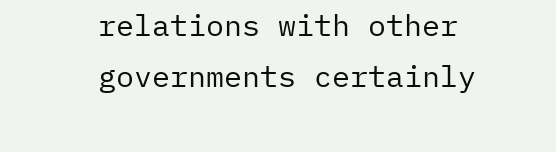relations with other governments certainly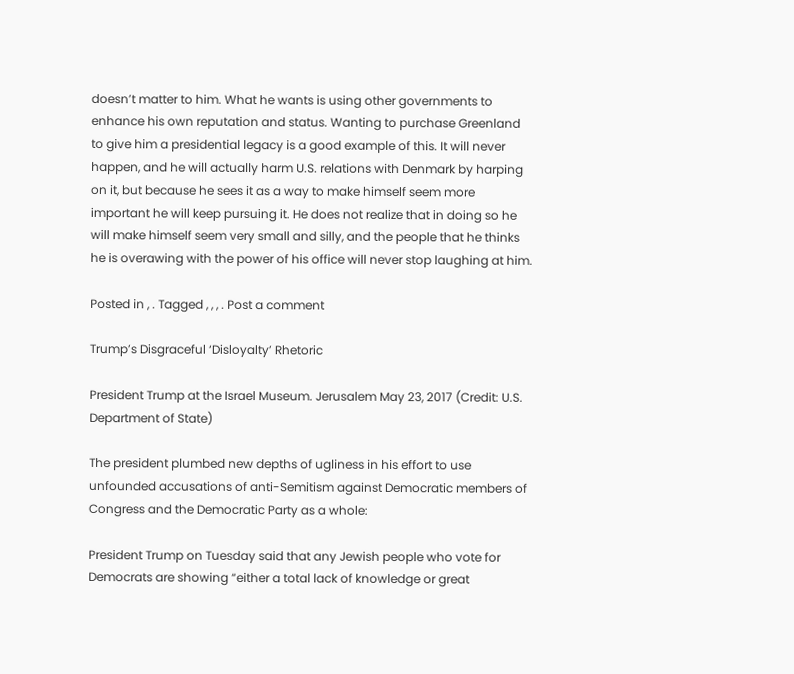doesn’t matter to him. What he wants is using other governments to enhance his own reputation and status. Wanting to purchase Greenland to give him a presidential legacy is a good example of this. It will never happen, and he will actually harm U.S. relations with Denmark by harping on it, but because he sees it as a way to make himself seem more important he will keep pursuing it. He does not realize that in doing so he will make himself seem very small and silly, and the people that he thinks he is overawing with the power of his office will never stop laughing at him.

Posted in , . Tagged , , , . Post a comment

Trump’s Disgraceful ‘Disloyalty’ Rhetoric

President Trump at the Israel Museum. Jerusalem May 23, 2017 (Credit: U.S. Department of State)

The president plumbed new depths of ugliness in his effort to use unfounded accusations of anti-Semitism against Democratic members of Congress and the Democratic Party as a whole:

President Trump on Tuesday said that any Jewish people who vote for Democrats are showing “either a total lack of knowledge or great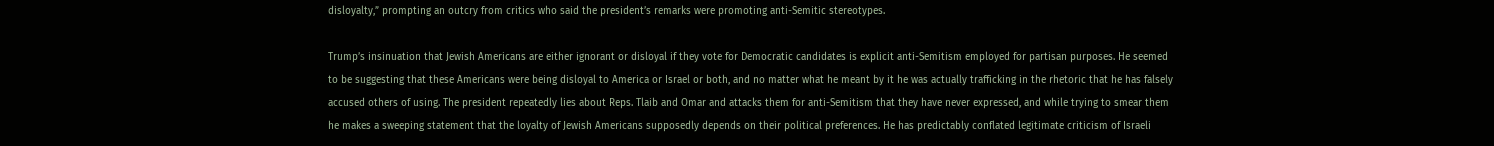disloyalty,” prompting an outcry from critics who said the president’s remarks were promoting anti-Semitic stereotypes.

Trump’s insinuation that Jewish Americans are either ignorant or disloyal if they vote for Democratic candidates is explicit anti-Semitism employed for partisan purposes. He seemed to be suggesting that these Americans were being disloyal to America or Israel or both, and no matter what he meant by it he was actually trafficking in the rhetoric that he has falsely accused others of using. The president repeatedly lies about Reps. Tlaib and Omar and attacks them for anti-Semitism that they have never expressed, and while trying to smear them he makes a sweeping statement that the loyalty of Jewish Americans supposedly depends on their political preferences. He has predictably conflated legitimate criticism of Israeli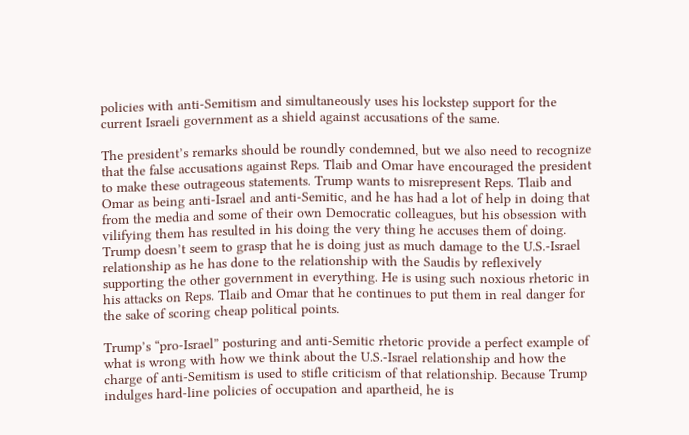policies with anti-Semitism and simultaneously uses his lockstep support for the current Israeli government as a shield against accusations of the same.

The president’s remarks should be roundly condemned, but we also need to recognize that the false accusations against Reps. Tlaib and Omar have encouraged the president to make these outrageous statements. Trump wants to misrepresent Reps. Tlaib and Omar as being anti-Israel and anti-Semitic, and he has had a lot of help in doing that from the media and some of their own Democratic colleagues, but his obsession with vilifying them has resulted in his doing the very thing he accuses them of doing. Trump doesn’t seem to grasp that he is doing just as much damage to the U.S.-Israel relationship as he has done to the relationship with the Saudis by reflexively supporting the other government in everything. He is using such noxious rhetoric in his attacks on Reps. Tlaib and Omar that he continues to put them in real danger for the sake of scoring cheap political points.

Trump’s “pro-Israel” posturing and anti-Semitic rhetoric provide a perfect example of what is wrong with how we think about the U.S.-Israel relationship and how the charge of anti-Semitism is used to stifle criticism of that relationship. Because Trump indulges hard-line policies of occupation and apartheid, he is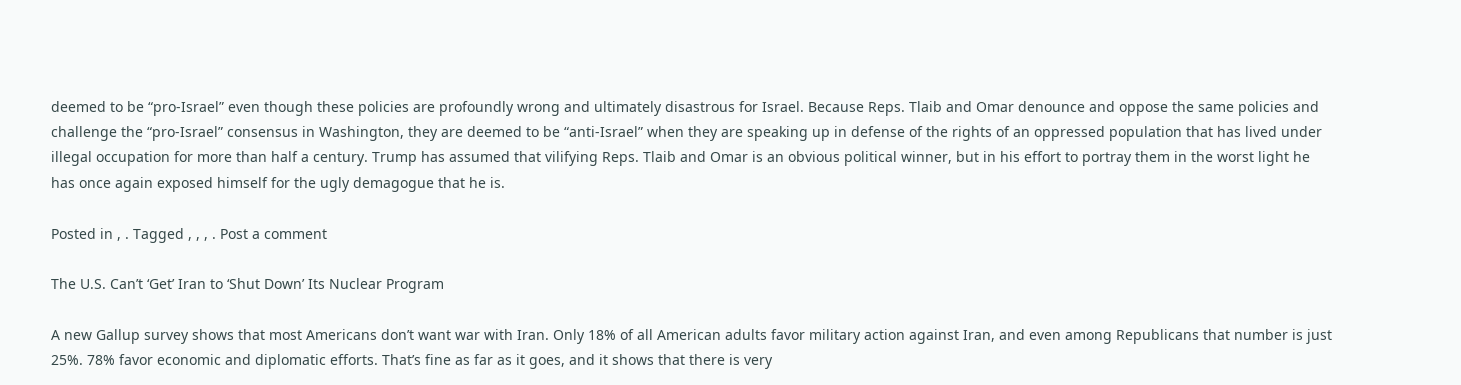deemed to be “pro-Israel” even though these policies are profoundly wrong and ultimately disastrous for Israel. Because Reps. Tlaib and Omar denounce and oppose the same policies and challenge the “pro-Israel” consensus in Washington, they are deemed to be “anti-Israel” when they are speaking up in defense of the rights of an oppressed population that has lived under illegal occupation for more than half a century. Trump has assumed that vilifying Reps. Tlaib and Omar is an obvious political winner, but in his effort to portray them in the worst light he has once again exposed himself for the ugly demagogue that he is.

Posted in , . Tagged , , , . Post a comment

The U.S. Can’t ‘Get’ Iran to ‘Shut Down’ Its Nuclear Program

A new Gallup survey shows that most Americans don’t want war with Iran. Only 18% of all American adults favor military action against Iran, and even among Republicans that number is just 25%. 78% favor economic and diplomatic efforts. That’s fine as far as it goes, and it shows that there is very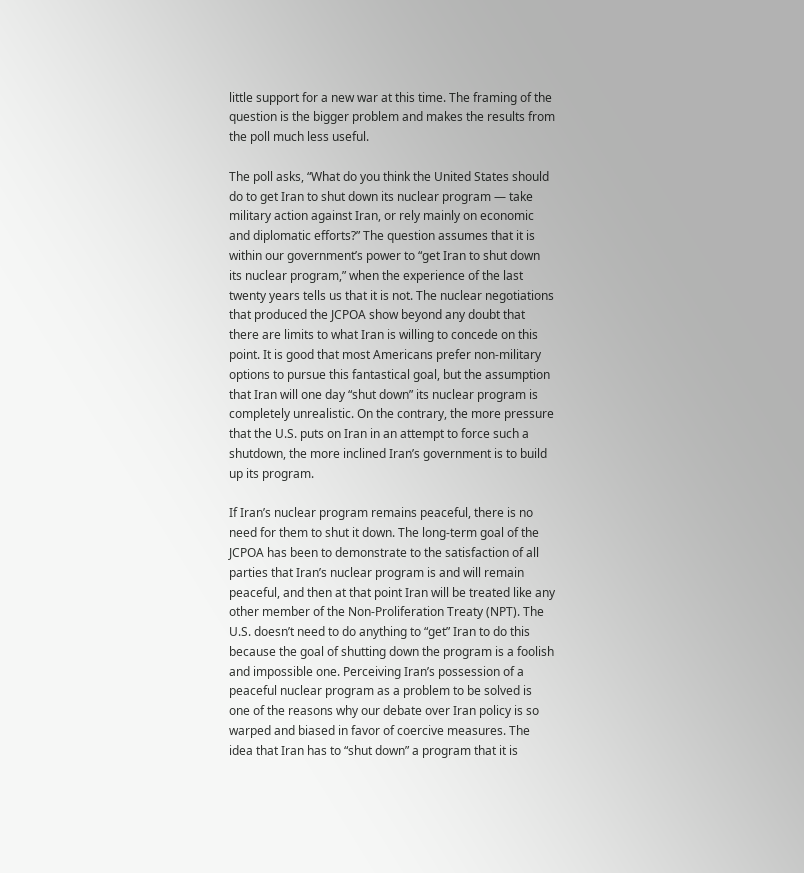little support for a new war at this time. The framing of the question is the bigger problem and makes the results from the poll much less useful.

The poll asks, “What do you think the United States should do to get Iran to shut down its nuclear program — take military action against Iran, or rely mainly on economic and diplomatic efforts?” The question assumes that it is within our government’s power to “get Iran to shut down its nuclear program,” when the experience of the last twenty years tells us that it is not. The nuclear negotiations that produced the JCPOA show beyond any doubt that there are limits to what Iran is willing to concede on this point. It is good that most Americans prefer non-military options to pursue this fantastical goal, but the assumption that Iran will one day “shut down” its nuclear program is completely unrealistic. On the contrary, the more pressure that the U.S. puts on Iran in an attempt to force such a shutdown, the more inclined Iran’s government is to build up its program.

If Iran’s nuclear program remains peaceful, there is no need for them to shut it down. The long-term goal of the JCPOA has been to demonstrate to the satisfaction of all parties that Iran’s nuclear program is and will remain peaceful, and then at that point Iran will be treated like any other member of the Non-Proliferation Treaty (NPT). The U.S. doesn’t need to do anything to “get” Iran to do this because the goal of shutting down the program is a foolish and impossible one. Perceiving Iran’s possession of a peaceful nuclear program as a problem to be solved is one of the reasons why our debate over Iran policy is so warped and biased in favor of coercive measures. The idea that Iran has to “shut down” a program that it is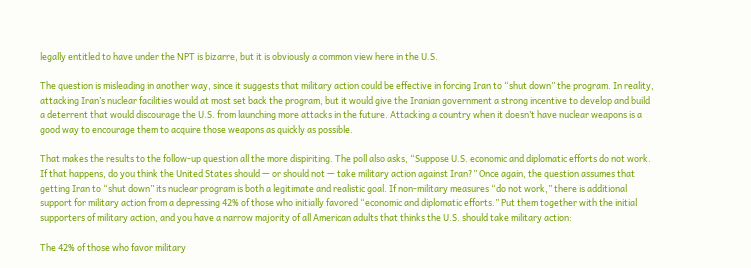legally entitled to have under the NPT is bizarre, but it is obviously a common view here in the U.S.

The question is misleading in another way, since it suggests that military action could be effective in forcing Iran to “shut down” the program. In reality, attacking Iran’s nuclear facilities would at most set back the program, but it would give the Iranian government a strong incentive to develop and build a deterrent that would discourage the U.S. from launching more attacks in the future. Attacking a country when it doesn’t have nuclear weapons is a good way to encourage them to acquire those weapons as quickly as possible.

That makes the results to the follow-up question all the more dispiriting. The poll also asks, “Suppose U.S. economic and diplomatic efforts do not work. If that happens, do you think the United States should — or should not — take military action against Iran?” Once again, the question assumes that getting Iran to “shut down” its nuclear program is both a legitimate and realistic goal. If non-military measures “do not work,” there is additional support for military action from a depressing 42% of those who initially favored “economic and diplomatic efforts.” Put them together with the initial supporters of military action, and you have a narrow majority of all American adults that thinks the U.S. should take military action:

The 42% of those who favor military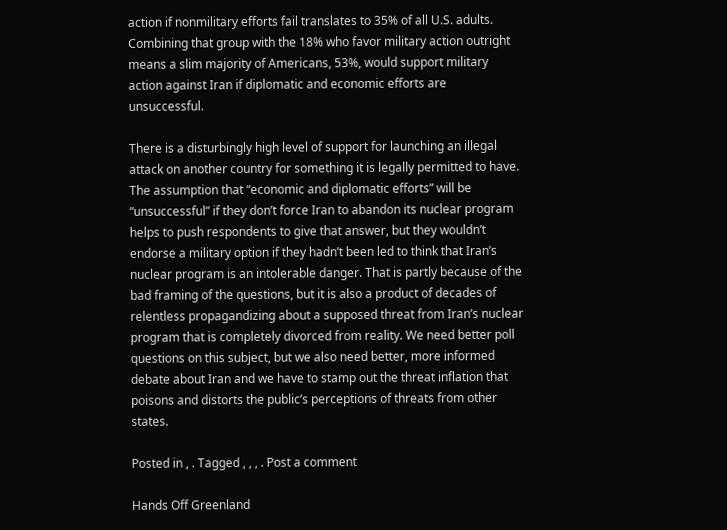action if nonmilitary efforts fail translates to 35% of all U.S. adults. Combining that group with the 18% who favor military action outright means a slim majority of Americans, 53%, would support military action against Iran if diplomatic and economic efforts are unsuccessful.

There is a disturbingly high level of support for launching an illegal attack on another country for something it is legally permitted to have. The assumption that “economic and diplomatic efforts” will be “unsuccessful” if they don’t force Iran to abandon its nuclear program helps to push respondents to give that answer, but they wouldn’t endorse a military option if they hadn’t been led to think that Iran’s nuclear program is an intolerable danger. That is partly because of the bad framing of the questions, but it is also a product of decades of relentless propagandizing about a supposed threat from Iran’s nuclear program that is completely divorced from reality. We need better poll questions on this subject, but we also need better, more informed debate about Iran and we have to stamp out the threat inflation that poisons and distorts the public’s perceptions of threats from other states.

Posted in , . Tagged , , , . Post a comment

Hands Off Greenland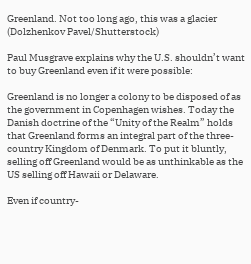Greenland. Not too long ago, this was a glacier (Dolzhenkov Pavel/Shutterstock)

Paul Musgrave explains why the U.S. shouldn’t want to buy Greenland even if it were possible:

Greenland is no longer a colony to be disposed of as the government in Copenhagen wishes. Today the Danish doctrine of the “Unity of the Realm” holds that Greenland forms an integral part of the three-country Kingdom of Denmark. To put it bluntly, selling off Greenland would be as unthinkable as the US selling off Hawaii or Delaware.

Even if country-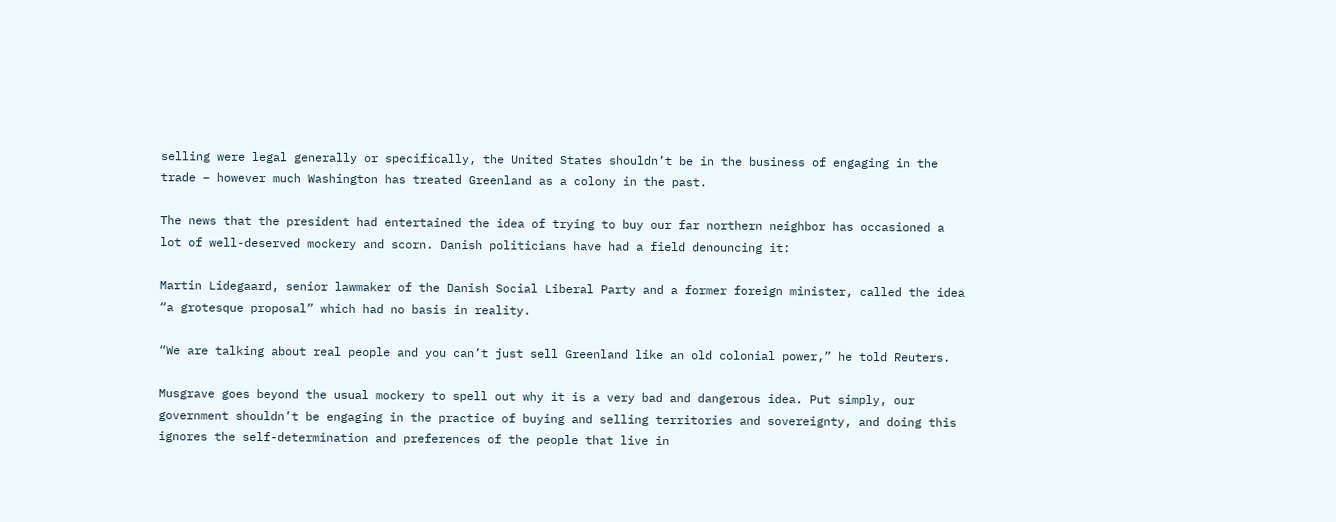selling were legal generally or specifically, the United States shouldn’t be in the business of engaging in the trade – however much Washington has treated Greenland as a colony in the past.

The news that the president had entertained the idea of trying to buy our far northern neighbor has occasioned a lot of well-deserved mockery and scorn. Danish politicians have had a field denouncing it:

Martin Lidegaard, senior lawmaker of the Danish Social Liberal Party and a former foreign minister, called the idea “a grotesque proposal” which had no basis in reality.

“We are talking about real people and you can’t just sell Greenland like an old colonial power,” he told Reuters.

Musgrave goes beyond the usual mockery to spell out why it is a very bad and dangerous idea. Put simply, our government shouldn’t be engaging in the practice of buying and selling territories and sovereignty, and doing this ignores the self-determination and preferences of the people that live in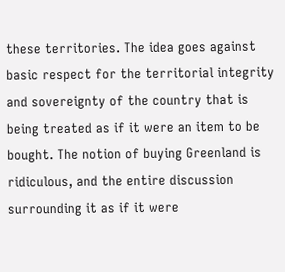these territories. The idea goes against basic respect for the territorial integrity and sovereignty of the country that is being treated as if it were an item to be bought. The notion of buying Greenland is ridiculous, and the entire discussion surrounding it as if it were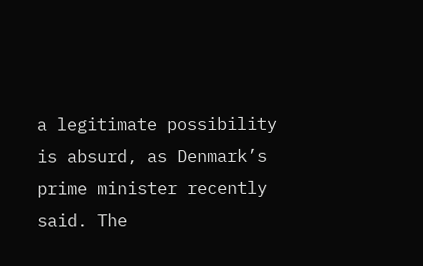a legitimate possibility is absurd, as Denmark’s prime minister recently said. The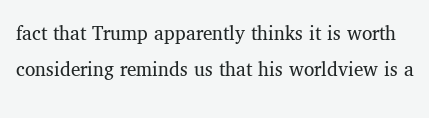fact that Trump apparently thinks it is worth considering reminds us that his worldview is a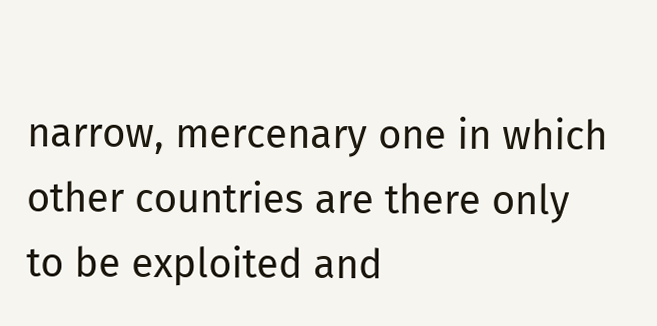narrow, mercenary one in which other countries are there only to be exploited and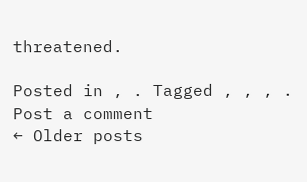threatened.

Posted in , . Tagged , , , . Post a comment
← Older posts